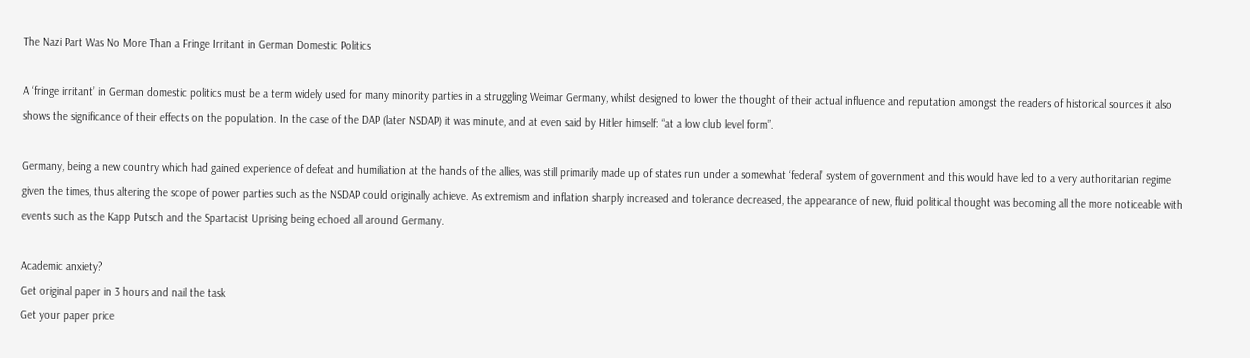The Nazi Part Was No More Than a Fringe Irritant in German Domestic Politics

A ‘fringe irritant’ in German domestic politics must be a term widely used for many minority parties in a struggling Weimar Germany, whilst designed to lower the thought of their actual influence and reputation amongst the readers of historical sources it also shows the significance of their effects on the population. In the case of the DAP (later NSDAP) it was minute, and at even said by Hitler himself: “at a low club level form”.

Germany, being a new country which had gained experience of defeat and humiliation at the hands of the allies, was still primarily made up of states run under a somewhat ‘federal’ system of government and this would have led to a very authoritarian regime given the times, thus altering the scope of power parties such as the NSDAP could originally achieve. As extremism and inflation sharply increased and tolerance decreased, the appearance of new, fluid political thought was becoming all the more noticeable with events such as the Kapp Putsch and the Spartacist Uprising being echoed all around Germany.

Academic anxiety?
Get original paper in 3 hours and nail the task
Get your paper price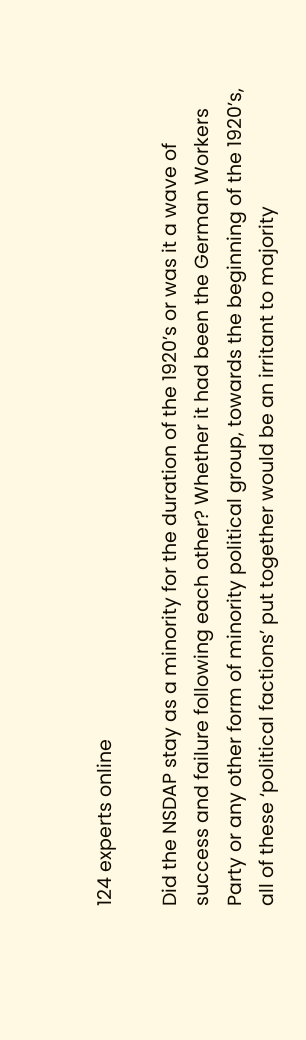124 experts online

Did the NSDAP stay as a minority for the duration of the 1920’s or was it a wave of success and failure following each other? Whether it had been the German Workers Party or any other form of minority political group, towards the beginning of the 1920’s, all of these ‘political factions’ put together would be an irritant to majority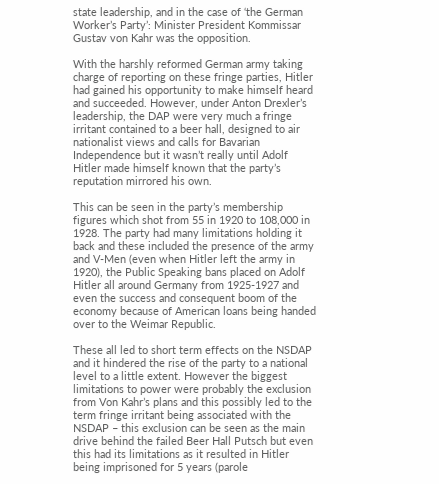state leadership, and in the case of ‘the German Worker’s Party’: Minister President Kommissar Gustav von Kahr was the opposition.

With the harshly reformed German army taking charge of reporting on these fringe parties, Hitler had gained his opportunity to make himself heard and succeeded. However, under Anton Drexler’s leadership, the DAP were very much a fringe irritant contained to a beer hall, designed to air nationalist views and calls for Bavarian Independence but it wasn’t really until Adolf Hitler made himself known that the party’s reputation mirrored his own.

This can be seen in the party’s membership figures which shot from 55 in 1920 to 108,000 in 1928. The party had many limitations holding it back and these included the presence of the army and V-Men (even when Hitler left the army in 1920), the Public Speaking bans placed on Adolf Hitler all around Germany from 1925-1927 and even the success and consequent boom of the economy because of American loans being handed over to the Weimar Republic.

These all led to short term effects on the NSDAP and it hindered the rise of the party to a national level to a little extent. However the biggest limitations to power were probably the exclusion from Von Kahr’s plans and this possibly led to the term fringe irritant being associated with the NSDAP – this exclusion can be seen as the main drive behind the failed Beer Hall Putsch but even this had its limitations as it resulted in Hitler being imprisoned for 5 years (parole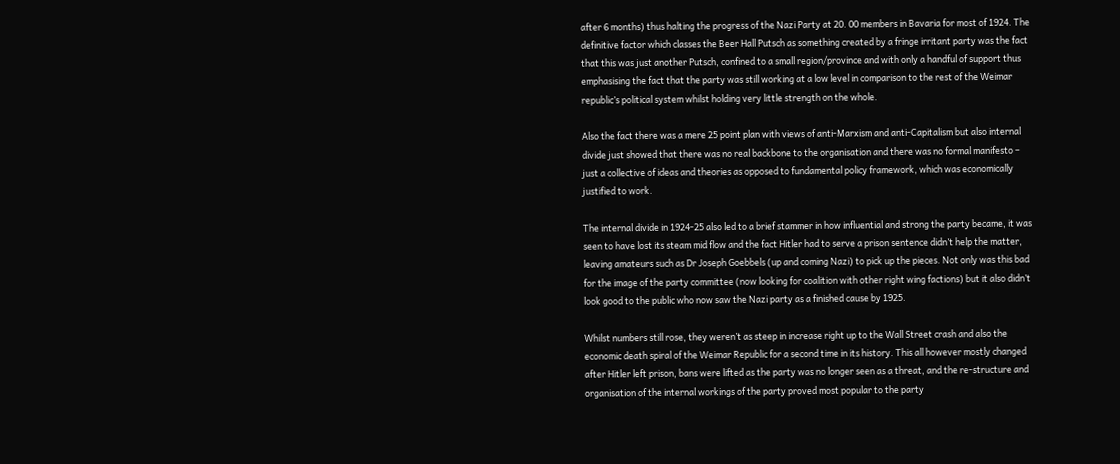after 6 months) thus halting the progress of the Nazi Party at 20. 00 members in Bavaria for most of 1924. The definitive factor which classes the Beer Hall Putsch as something created by a fringe irritant party was the fact that this was just another Putsch, confined to a small region/province and with only a handful of support thus emphasising the fact that the party was still working at a low level in comparison to the rest of the Weimar republic’s political system whilst holding very little strength on the whole.

Also the fact there was a mere 25 point plan with views of anti-Marxism and anti-Capitalism but also internal divide just showed that there was no real backbone to the organisation and there was no formal manifesto – just a collective of ideas and theories as opposed to fundamental policy framework, which was economically justified to work.

The internal divide in 1924-25 also led to a brief stammer in how influential and strong the party became, it was seen to have lost its steam mid flow and the fact Hitler had to serve a prison sentence didn’t help the matter, leaving amateurs such as Dr Joseph Goebbels (up and coming Nazi) to pick up the pieces. Not only was this bad for the image of the party committee (now looking for coalition with other right wing factions) but it also didn’t look good to the public who now saw the Nazi party as a finished cause by 1925.

Whilst numbers still rose, they weren’t as steep in increase right up to the Wall Street crash and also the economic death spiral of the Weimar Republic for a second time in its history. This all however mostly changed after Hitler left prison, bans were lifted as the party was no longer seen as a threat, and the re-structure and organisation of the internal workings of the party proved most popular to the party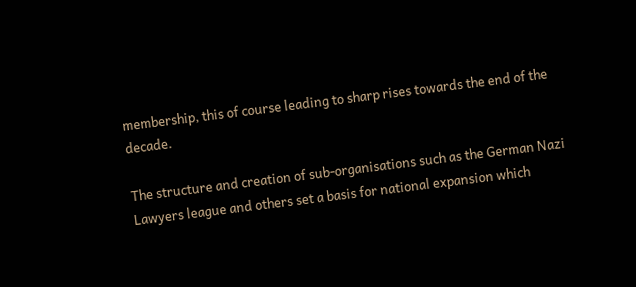membership, this of course leading to sharp rises towards the end of the decade.

The structure and creation of sub-organisations such as the German Nazi Lawyers league and others set a basis for national expansion which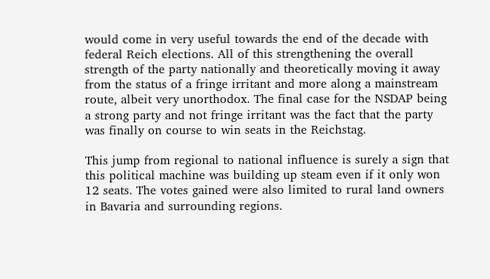would come in very useful towards the end of the decade with federal Reich elections. All of this strengthening the overall strength of the party nationally and theoretically moving it away from the status of a fringe irritant and more along a mainstream route, albeit very unorthodox. The final case for the NSDAP being a strong party and not fringe irritant was the fact that the party was finally on course to win seats in the Reichstag.

This jump from regional to national influence is surely a sign that this political machine was building up steam even if it only won 12 seats. The votes gained were also limited to rural land owners in Bavaria and surrounding regions.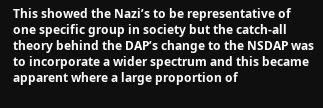This showed the Nazi’s to be representative of one specific group in society but the catch-all theory behind the DAP’s change to the NSDAP was to incorporate a wider spectrum and this became apparent where a large proportion of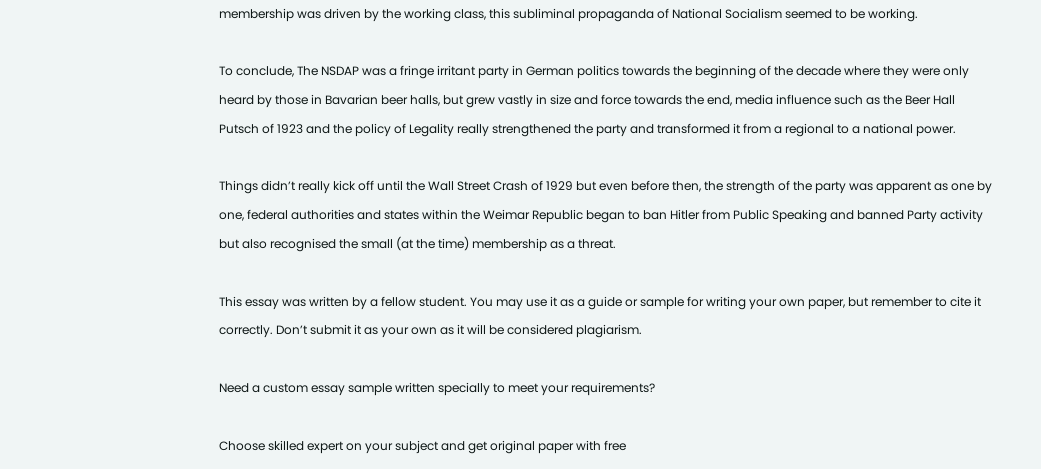membership was driven by the working class, this subliminal propaganda of National Socialism seemed to be working.

To conclude, The NSDAP was a fringe irritant party in German politics towards the beginning of the decade where they were only heard by those in Bavarian beer halls, but grew vastly in size and force towards the end, media influence such as the Beer Hall Putsch of 1923 and the policy of Legality really strengthened the party and transformed it from a regional to a national power.

Things didn’t really kick off until the Wall Street Crash of 1929 but even before then, the strength of the party was apparent as one by one, federal authorities and states within the Weimar Republic began to ban Hitler from Public Speaking and banned Party activity but also recognised the small (at the time) membership as a threat.

This essay was written by a fellow student. You may use it as a guide or sample for writing your own paper, but remember to cite it correctly. Don’t submit it as your own as it will be considered plagiarism.

Need a custom essay sample written specially to meet your requirements?

Choose skilled expert on your subject and get original paper with free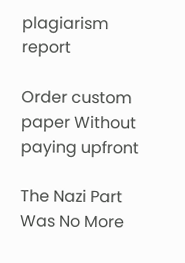plagiarism report

Order custom paper Without paying upfront

The Nazi Part Was No More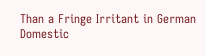Than a Fringe Irritant in German Domestic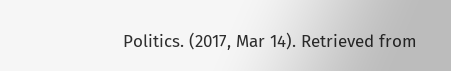Politics. (2017, Mar 14). Retrieved from